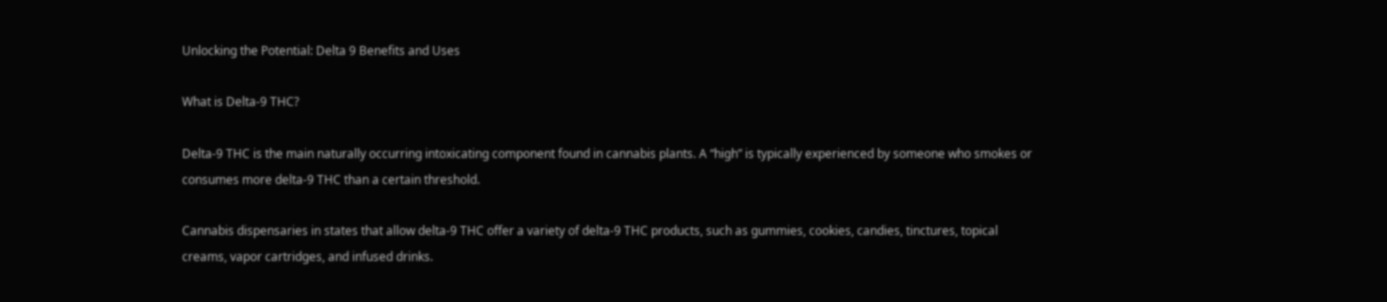Unlocking the Potential: Delta 9 Benefits and Uses

What is Delta-9 THC?

Delta-9 THC is the main naturally occurring intoxicating component found in cannabis plants. A “high” is typically experienced by someone who smokes or consumes more delta-9 THC than a certain threshold.

Cannabis dispensaries in states that allow delta-9 THC offer a variety of delta-9 THC products, such as gummies, cookies, candies, tinctures, topical creams, vapor cartridges, and infused drinks.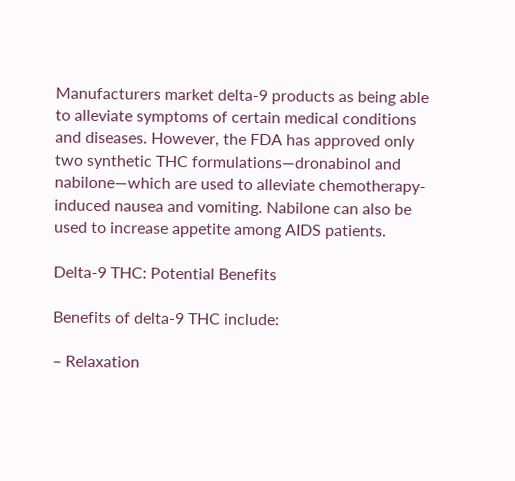Manufacturers market delta-9 products as being able to alleviate symptoms of certain medical conditions and diseases. However, the FDA has approved only two synthetic THC formulations—dronabinol and nabilone—which are used to alleviate chemotherapy-induced nausea and vomiting. Nabilone can also be used to increase appetite among AIDS patients.

Delta-9 THC: Potential Benefits

Benefits of delta-9 THC include:

– Relaxation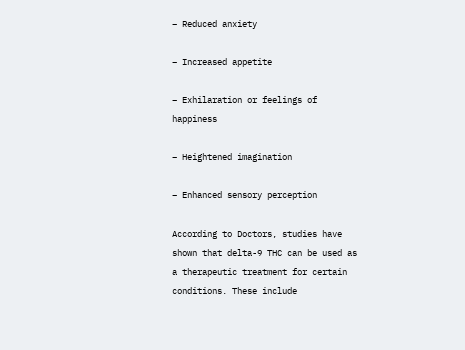– Reduced anxiety

– Increased appetite

– Exhilaration or feelings of happiness

– Heightened imagination

– Enhanced sensory perception

According to Doctors, studies have shown that delta-9 THC can be used as a therapeutic treatment for certain conditions. These include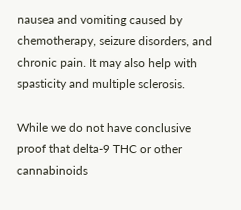nausea and vomiting caused by chemotherapy, seizure disorders, and chronic pain. It may also help with spasticity and multiple sclerosis.

While we do not have conclusive proof that delta-9 THC or other cannabinoids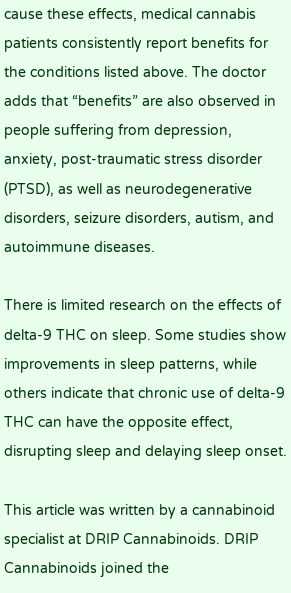cause these effects, medical cannabis patients consistently report benefits for the conditions listed above. The doctor adds that “benefits” are also observed in people suffering from depression, anxiety, post-traumatic stress disorder (PTSD), as well as neurodegenerative disorders, seizure disorders, autism, and autoimmune diseases.

There is limited research on the effects of delta-9 THC on sleep. Some studies show improvements in sleep patterns, while others indicate that chronic use of delta-9 THC can have the opposite effect, disrupting sleep and delaying sleep onset.

This article was written by a cannabinoid specialist at DRIP Cannabinoids. DRIP Cannabinoids joined the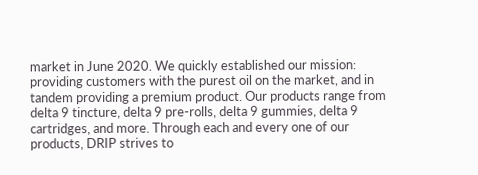market in June 2020. We quickly established our mission: providing customers with the purest oil on the market, and in tandem providing a premium product. Our products range from delta 9 tincture, delta 9 pre-rolls, delta 9 gummies, delta 9 cartridges, and more. Through each and every one of our products, DRIP strives to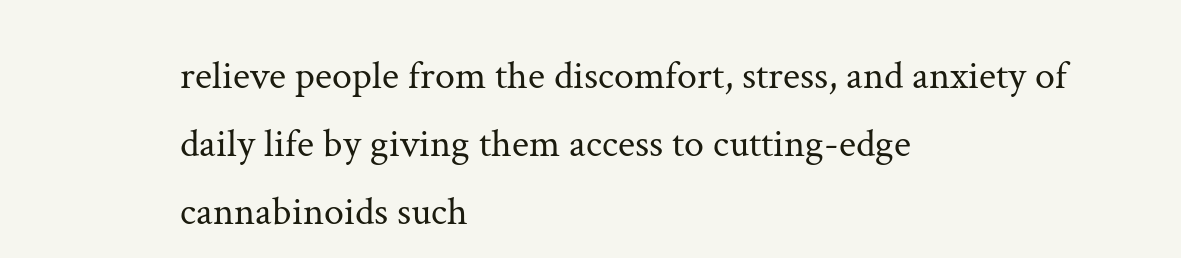relieve people from the discomfort, stress, and anxiety of daily life by giving them access to cutting-edge cannabinoids such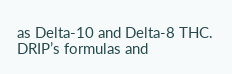as Delta-10 and Delta-8 THC. DRIP’s formulas and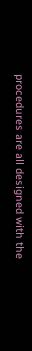procedures are all designed with the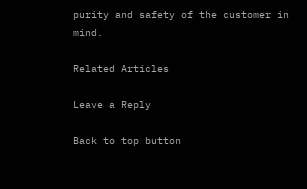purity and safety of the customer in mind.

Related Articles

Leave a Reply

Back to top button